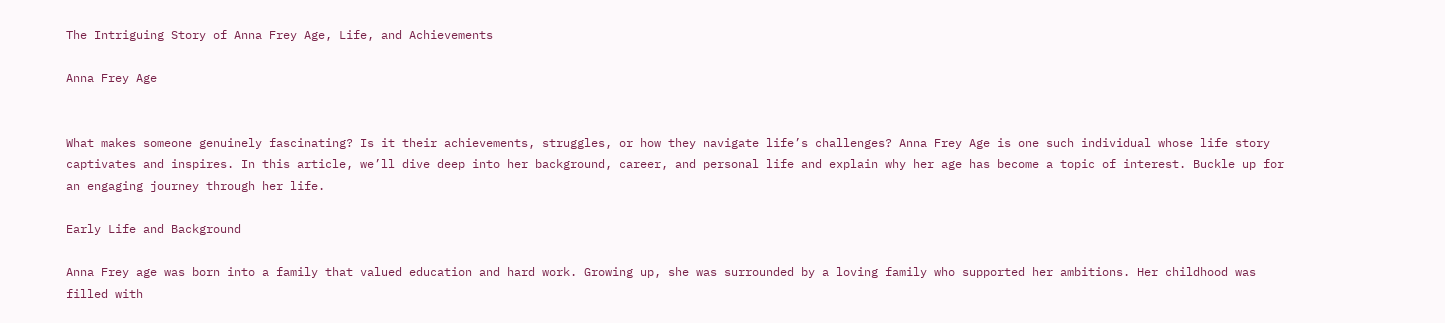The Intriguing Story of Anna Frey Age, Life, and Achievements

Anna Frey Age


What makes someone genuinely fascinating? Is it their achievements, struggles, or how they navigate life’s challenges? Anna Frey Age is one such individual whose life story captivates and inspires. In this article, we’ll dive deep into her background, career, and personal life and explain why her age has become a topic of interest. Buckle up for an engaging journey through her life.

Early Life and Background

Anna Frey age was born into a family that valued education and hard work. Growing up, she was surrounded by a loving family who supported her ambitions. Her childhood was filled with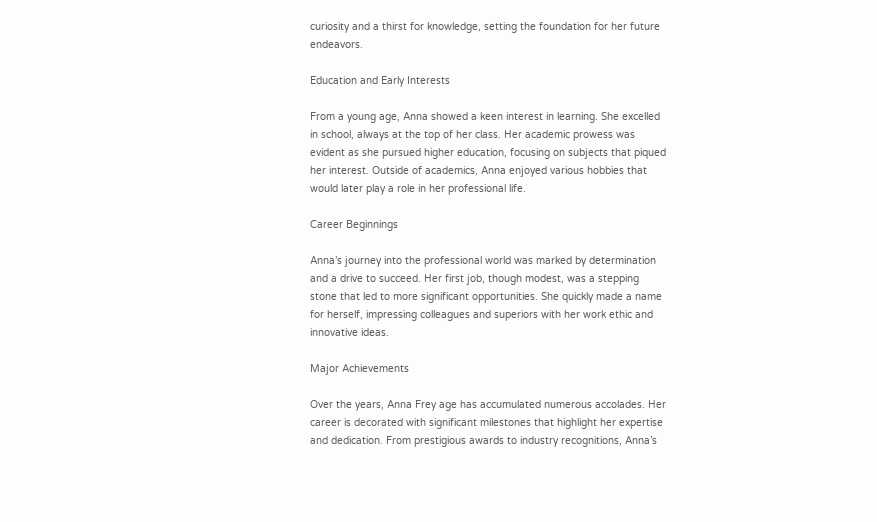curiosity and a thirst for knowledge, setting the foundation for her future endeavors.

Education and Early Interests

From a young age, Anna showed a keen interest in learning. She excelled in school, always at the top of her class. Her academic prowess was evident as she pursued higher education, focusing on subjects that piqued her interest. Outside of academics, Anna enjoyed various hobbies that would later play a role in her professional life.

Career Beginnings

Anna’s journey into the professional world was marked by determination and a drive to succeed. Her first job, though modest, was a stepping stone that led to more significant opportunities. She quickly made a name for herself, impressing colleagues and superiors with her work ethic and innovative ideas.

Major Achievements

Over the years, Anna Frey age has accumulated numerous accolades. Her career is decorated with significant milestones that highlight her expertise and dedication. From prestigious awards to industry recognitions, Anna’s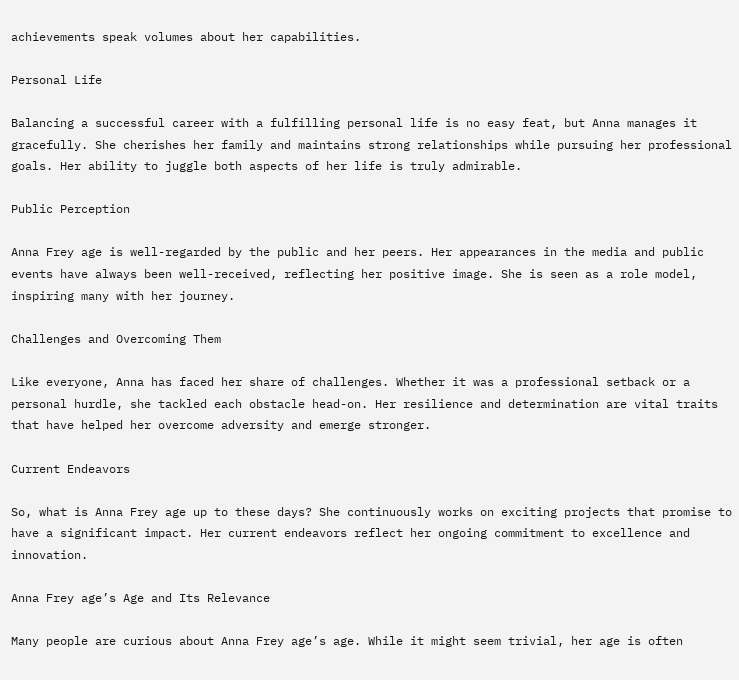achievements speak volumes about her capabilities.

Personal Life

Balancing a successful career with a fulfilling personal life is no easy feat, but Anna manages it gracefully. She cherishes her family and maintains strong relationships while pursuing her professional goals. Her ability to juggle both aspects of her life is truly admirable.

Public Perception

Anna Frey age is well-regarded by the public and her peers. Her appearances in the media and public events have always been well-received, reflecting her positive image. She is seen as a role model, inspiring many with her journey.

Challenges and Overcoming Them

Like everyone, Anna has faced her share of challenges. Whether it was a professional setback or a personal hurdle, she tackled each obstacle head-on. Her resilience and determination are vital traits that have helped her overcome adversity and emerge stronger.

Current Endeavors

So, what is Anna Frey age up to these days? She continuously works on exciting projects that promise to have a significant impact. Her current endeavors reflect her ongoing commitment to excellence and innovation.

Anna Frey age’s Age and Its Relevance

Many people are curious about Anna Frey age’s age. While it might seem trivial, her age is often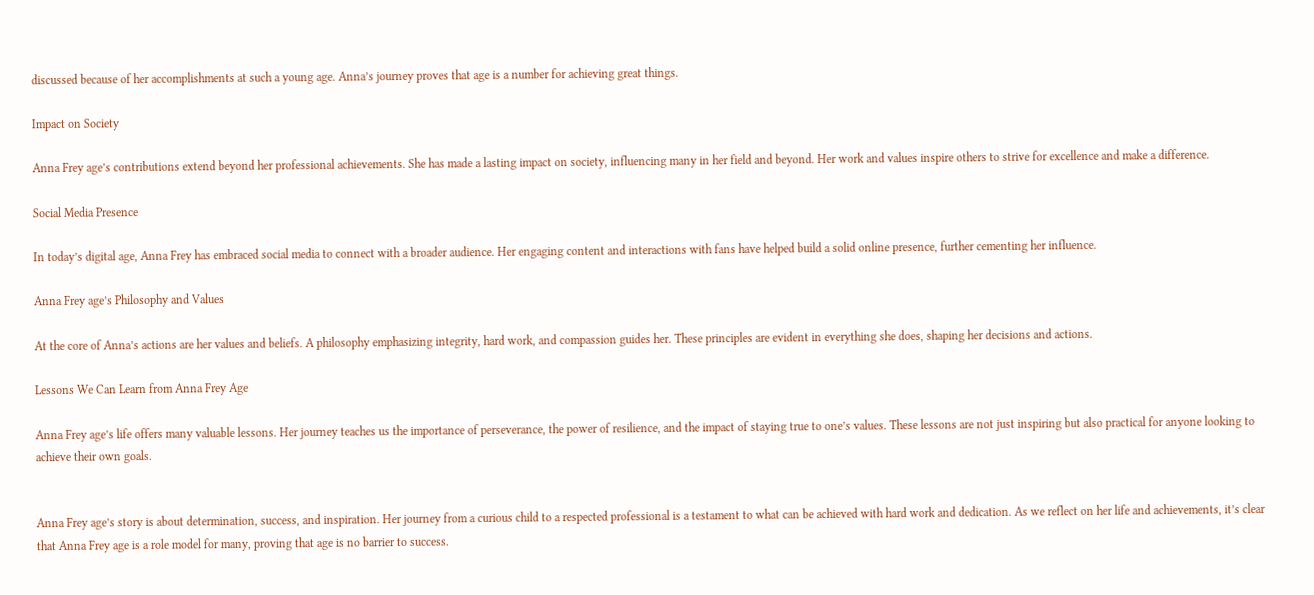discussed because of her accomplishments at such a young age. Anna’s journey proves that age is a number for achieving great things.

Impact on Society

Anna Frey age’s contributions extend beyond her professional achievements. She has made a lasting impact on society, influencing many in her field and beyond. Her work and values inspire others to strive for excellence and make a difference.

Social Media Presence

In today’s digital age, Anna Frey has embraced social media to connect with a broader audience. Her engaging content and interactions with fans have helped build a solid online presence, further cementing her influence.

Anna Frey age’s Philosophy and Values

At the core of Anna’s actions are her values and beliefs. A philosophy emphasizing integrity, hard work, and compassion guides her. These principles are evident in everything she does, shaping her decisions and actions.

Lessons We Can Learn from Anna Frey Age

Anna Frey age’s life offers many valuable lessons. Her journey teaches us the importance of perseverance, the power of resilience, and the impact of staying true to one’s values. These lessons are not just inspiring but also practical for anyone looking to achieve their own goals.


Anna Frey age’s story is about determination, success, and inspiration. Her journey from a curious child to a respected professional is a testament to what can be achieved with hard work and dedication. As we reflect on her life and achievements, it’s clear that Anna Frey age is a role model for many, proving that age is no barrier to success.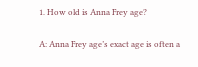1. How old is Anna Frey age?

A: Anna Frey age’s exact age is often a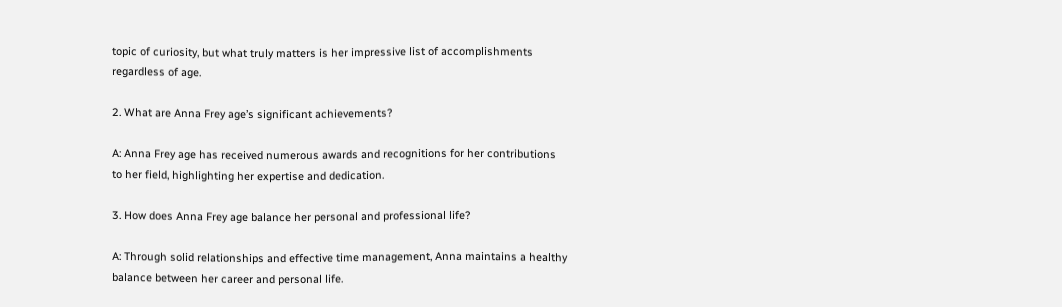topic of curiosity, but what truly matters is her impressive list of accomplishments regardless of age.

2. What are Anna Frey age’s significant achievements?

A: Anna Frey age has received numerous awards and recognitions for her contributions to her field, highlighting her expertise and dedication.

3. How does Anna Frey age balance her personal and professional life?

A: Through solid relationships and effective time management, Anna maintains a healthy balance between her career and personal life.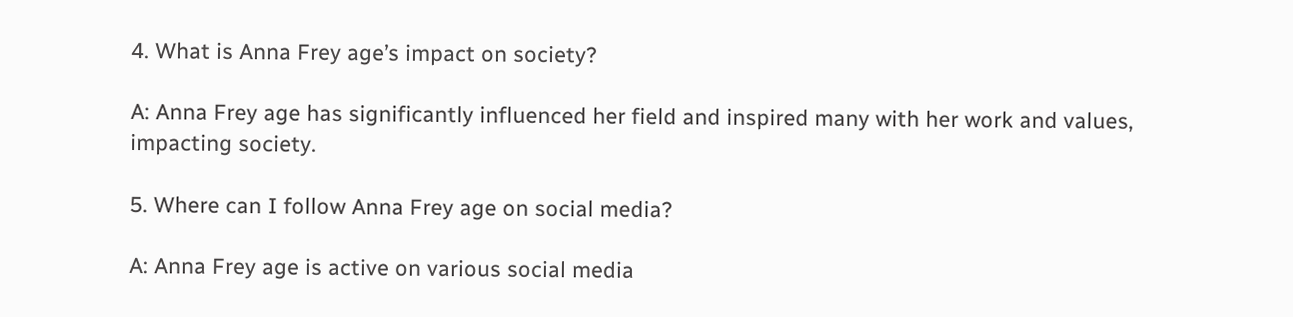4. What is Anna Frey age’s impact on society?

A: Anna Frey age has significantly influenced her field and inspired many with her work and values, impacting society.

5. Where can I follow Anna Frey age on social media?

A: Anna Frey age is active on various social media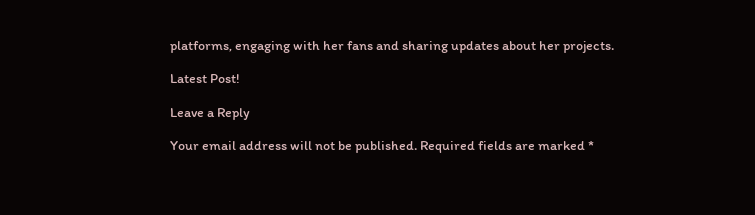platforms, engaging with her fans and sharing updates about her projects.

Latest Post!

Leave a Reply

Your email address will not be published. Required fields are marked *